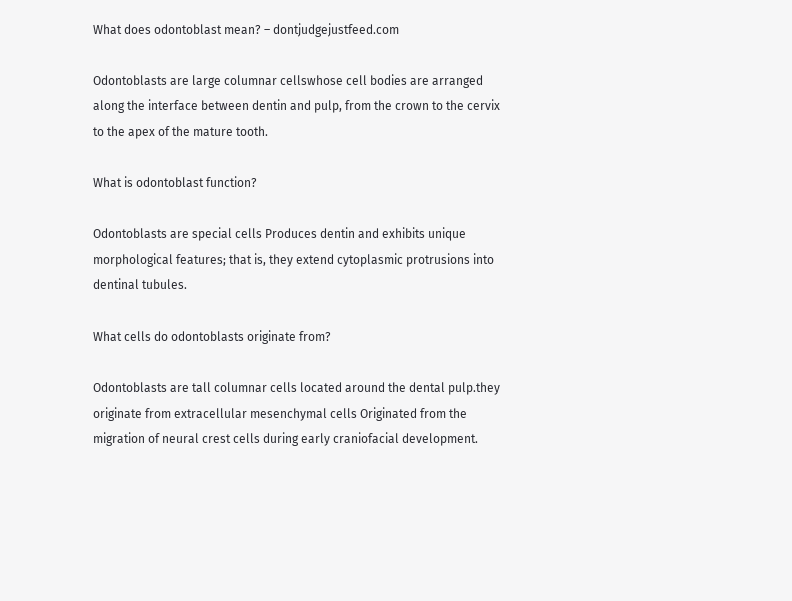What does odontoblast mean? – dontjudgejustfeed.com

Odontoblasts are large columnar cellswhose cell bodies are arranged along the interface between dentin and pulp, from the crown to the cervix to the apex of the mature tooth.

What is odontoblast function?

Odontoblasts are special cells Produces dentin and exhibits unique morphological features; that is, they extend cytoplasmic protrusions into dentinal tubules.

What cells do odontoblasts originate from?

Odontoblasts are tall columnar cells located around the dental pulp.they originate from extracellular mesenchymal cells Originated from the migration of neural crest cells during early craniofacial development.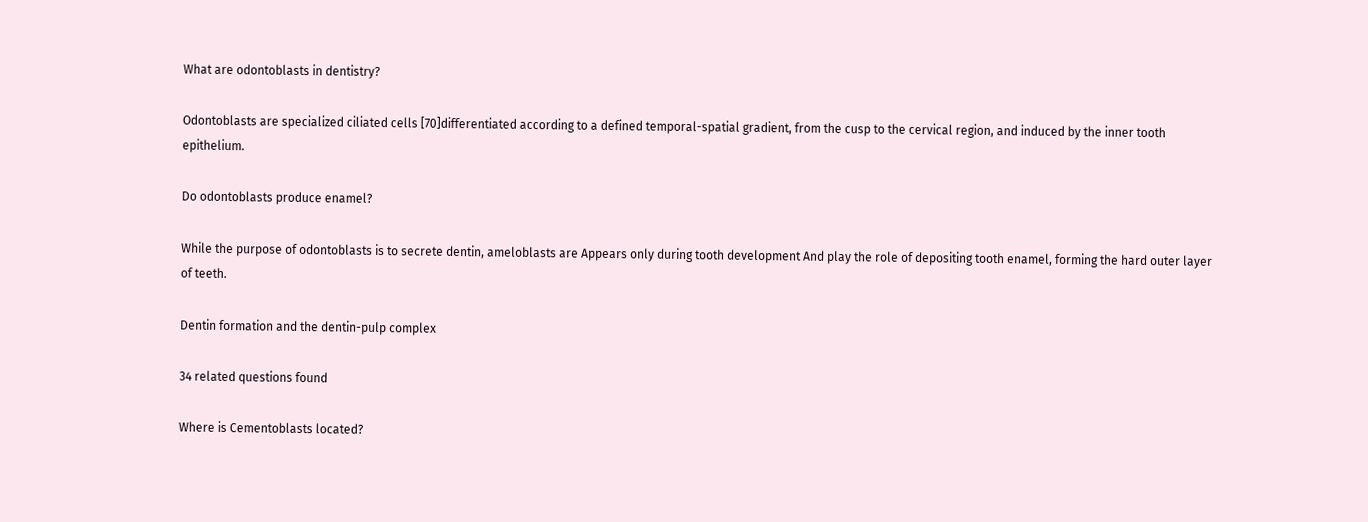What are odontoblasts in dentistry?

Odontoblasts are specialized ciliated cells [70]differentiated according to a defined temporal-spatial gradient, from the cusp to the cervical region, and induced by the inner tooth epithelium.

Do odontoblasts produce enamel?

While the purpose of odontoblasts is to secrete dentin, ameloblasts are Appears only during tooth development And play the role of depositing tooth enamel, forming the hard outer layer of teeth.

Dentin formation and the dentin-pulp complex

34 related questions found

Where is Cementoblasts located?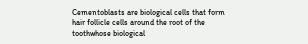Cementoblasts are biological cells that form hair follicle cells around the root of the toothwhose biological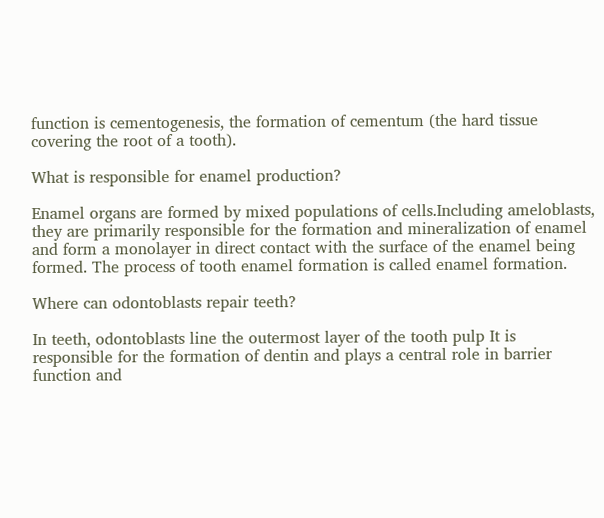function is cementogenesis, the formation of cementum (the hard tissue covering the root of a tooth).

What is responsible for enamel production?

Enamel organs are formed by mixed populations of cells.Including ameloblasts, they are primarily responsible for the formation and mineralization of enamel and form a monolayer in direct contact with the surface of the enamel being formed. The process of tooth enamel formation is called enamel formation.

Where can odontoblasts repair teeth?

In teeth, odontoblasts line the outermost layer of the tooth pulp It is responsible for the formation of dentin and plays a central role in barrier function and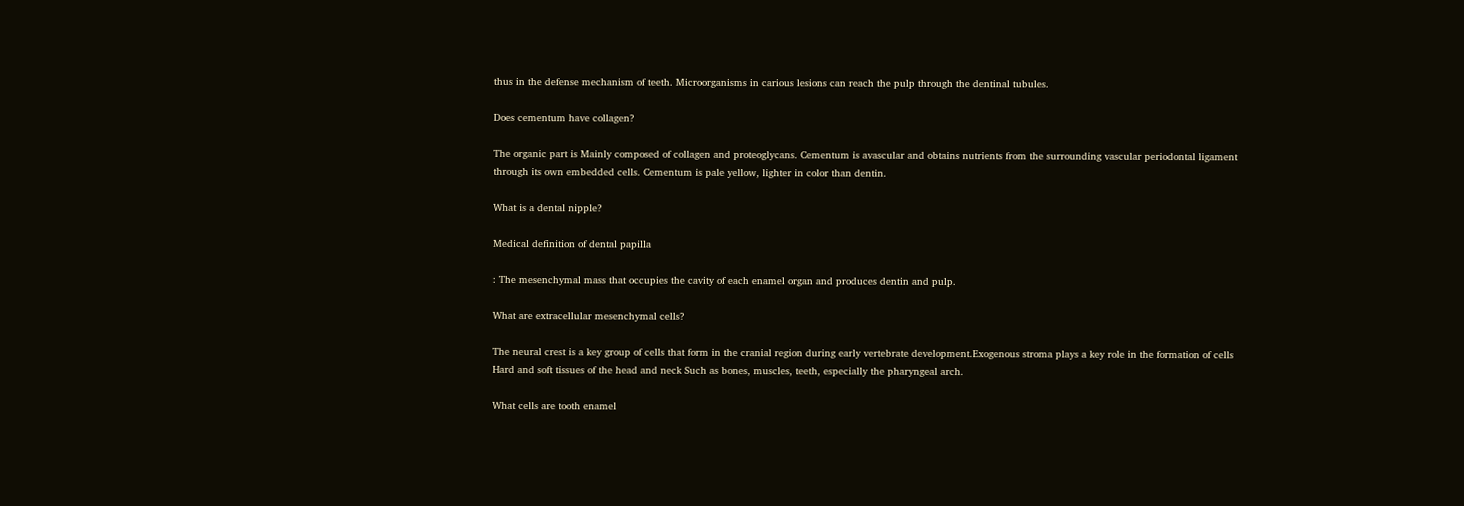thus in the defense mechanism of teeth. Microorganisms in carious lesions can reach the pulp through the dentinal tubules.

Does cementum have collagen?

The organic part is Mainly composed of collagen and proteoglycans. Cementum is avascular and obtains nutrients from the surrounding vascular periodontal ligament through its own embedded cells. Cementum is pale yellow, lighter in color than dentin.

What is a dental nipple?

Medical definition of dental papilla

: The mesenchymal mass that occupies the cavity of each enamel organ and produces dentin and pulp.

What are extracellular mesenchymal cells?

The neural crest is a key group of cells that form in the cranial region during early vertebrate development.Exogenous stroma plays a key role in the formation of cells Hard and soft tissues of the head and neck Such as bones, muscles, teeth, especially the pharyngeal arch.

What cells are tooth enamel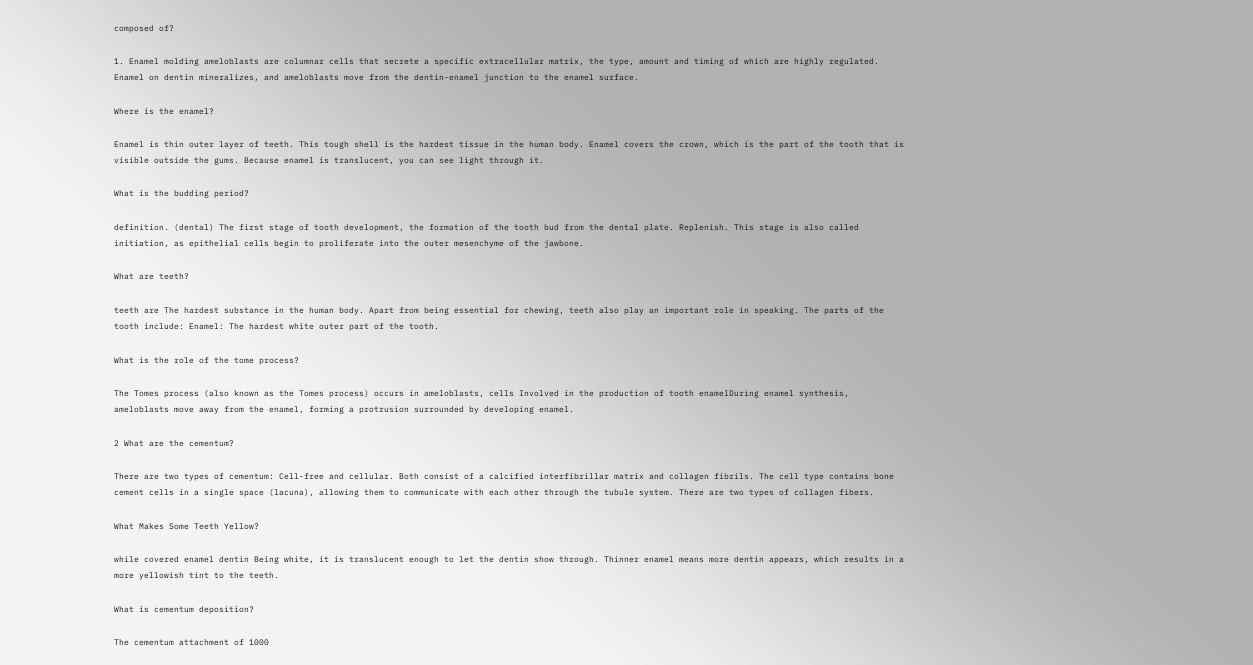composed of?

1. Enamel molding ameloblasts are columnar cells that secrete a specific extracellular matrix, the type, amount and timing of which are highly regulated. Enamel on dentin mineralizes, and ameloblasts move from the dentin-enamel junction to the enamel surface.

Where is the enamel?

Enamel is thin outer layer of teeth. This tough shell is the hardest tissue in the human body. Enamel covers the crown, which is the part of the tooth that is visible outside the gums. Because enamel is translucent, you can see light through it.

What is the budding period?

definition. (dental) The first stage of tooth development, the formation of the tooth bud from the dental plate. Replenish. This stage is also called initiation, as epithelial cells begin to proliferate into the outer mesenchyme of the jawbone.

What are teeth?

teeth are The hardest substance in the human body. Apart from being essential for chewing, teeth also play an important role in speaking. The parts of the tooth include: Enamel: The hardest white outer part of the tooth.

What is the role of the tome process?

The Tomes process (also known as the Tomes process) occurs in ameloblasts, cells Involved in the production of tooth enamelDuring enamel synthesis, ameloblasts move away from the enamel, forming a protrusion surrounded by developing enamel.

2 What are the cementum?

There are two types of cementum: Cell-free and cellular. Both consist of a calcified interfibrillar matrix and collagen fibrils. The cell type contains bone cement cells in a single space (lacuna), allowing them to communicate with each other through the tubule system. There are two types of collagen fibers.

What Makes Some Teeth Yellow?

while covered enamel dentin Being white, it is translucent enough to let the dentin show through. Thinner enamel means more dentin appears, which results in a more yellowish tint to the teeth.

What is cementum deposition?

The cementum attachment of 1000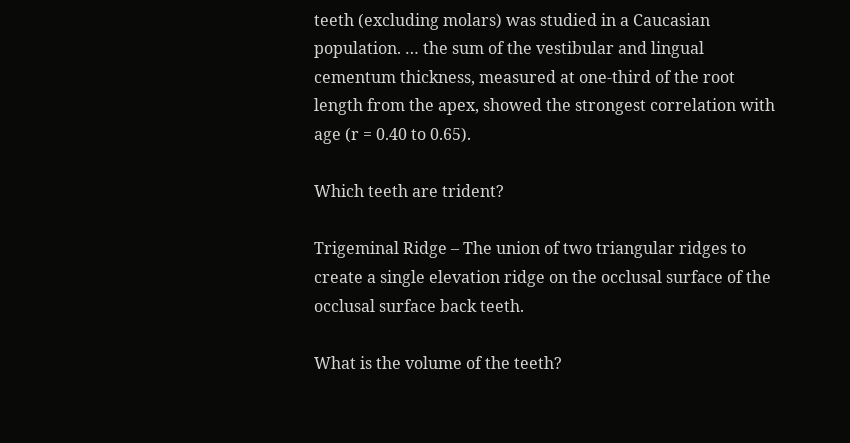teeth (excluding molars) was studied in a Caucasian population. … the sum of the vestibular and lingual cementum thickness, measured at one-third of the root length from the apex, showed the strongest correlation with age (r = 0.40 to 0.65).

Which teeth are trident?

Trigeminal Ridge – The union of two triangular ridges to create a single elevation ridge on the occlusal surface of the occlusal surface back teeth.

What is the volume of the teeth?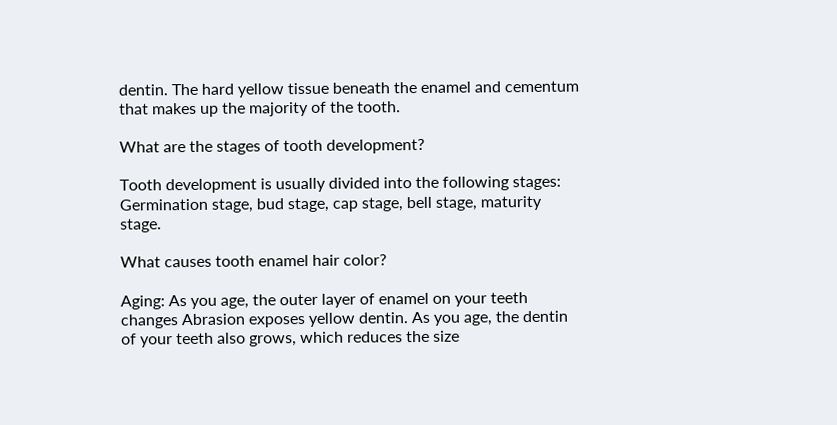dentin. The hard yellow tissue beneath the enamel and cementum that makes up the majority of the tooth.

What are the stages of tooth development?

Tooth development is usually divided into the following stages: Germination stage, bud stage, cap stage, bell stage, maturity stage.

What causes tooth enamel hair color?

Aging: As you age, the outer layer of enamel on your teeth changes Abrasion exposes yellow dentin. As you age, the dentin of your teeth also grows, which reduces the size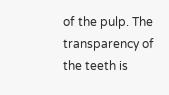of the pulp. The transparency of the teeth is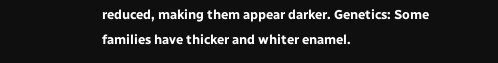reduced, making them appear darker. Genetics: Some families have thicker and whiter enamel.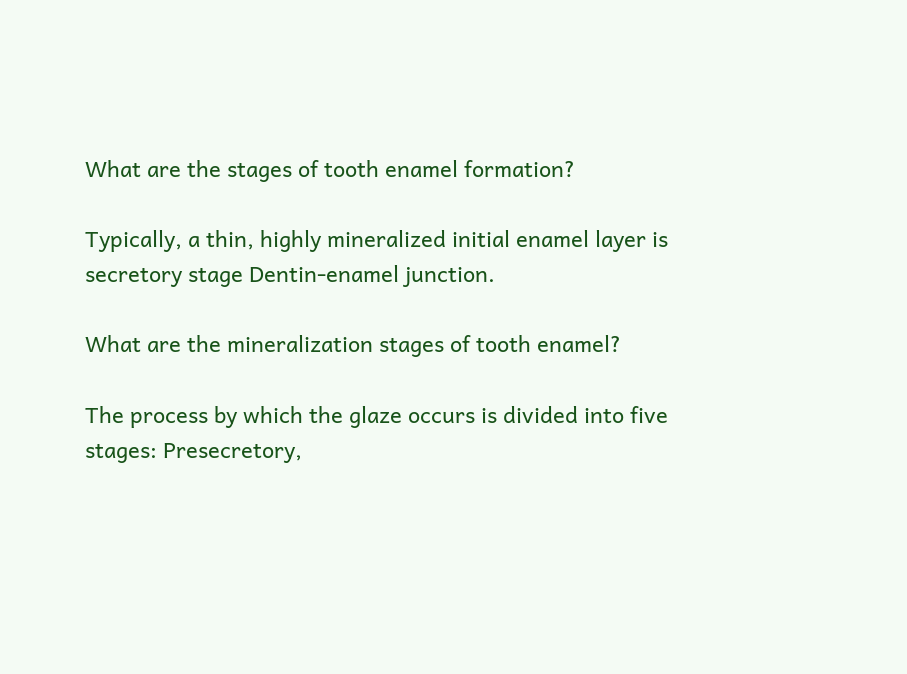What are the stages of tooth enamel formation?

Typically, a thin, highly mineralized initial enamel layer is secretory stage Dentin-enamel junction.

What are the mineralization stages of tooth enamel?

The process by which the glaze occurs is divided into five stages: Presecretory,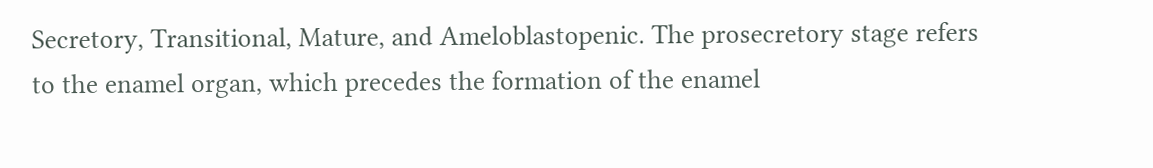Secretory, Transitional, Mature, and Ameloblastopenic. The prosecretory stage refers to the enamel organ, which precedes the formation of the enamel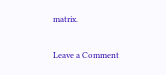matrix.

Leave a Comment